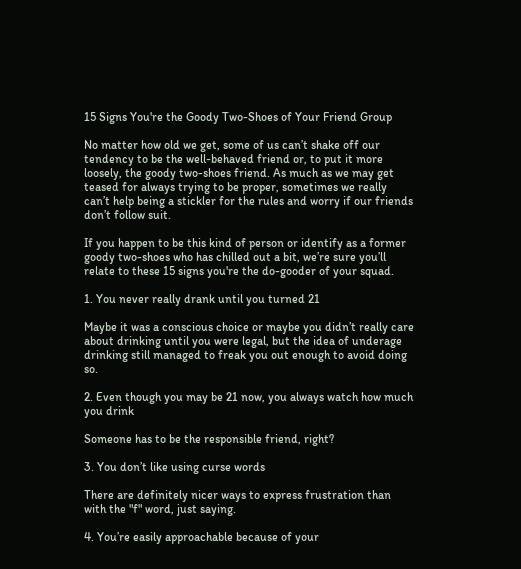15 Signs You're the Goody Two-Shoes of Your Friend Group

No matter how old we get, some of us can’t shake off our tendency to be the well-behaved friend or, to put it more loosely, the goody two-shoes friend. As much as we may get teased for always trying to be proper, sometimes we really can’t help being a stickler for the rules and worry if our friends don’t follow suit.

If you happen to be this kind of person or identify as a former goody two-shoes who has chilled out a bit, we’re sure you’ll relate to these 15 signs you're the do-gooder of your squad.

1. You never really drank until you turned 21

Maybe it was a conscious choice or maybe you didn’t really care about drinking until you were legal, but the idea of underage drinking still managed to freak you out enough to avoid doing so.

2. Even though you may be 21 now, you always watch how much you drink

Someone has to be the responsible friend, right?

3. You don’t like using curse words

There are definitely nicer ways to express frustration than with the "f" word, just saying.

4. You’re easily approachable because of your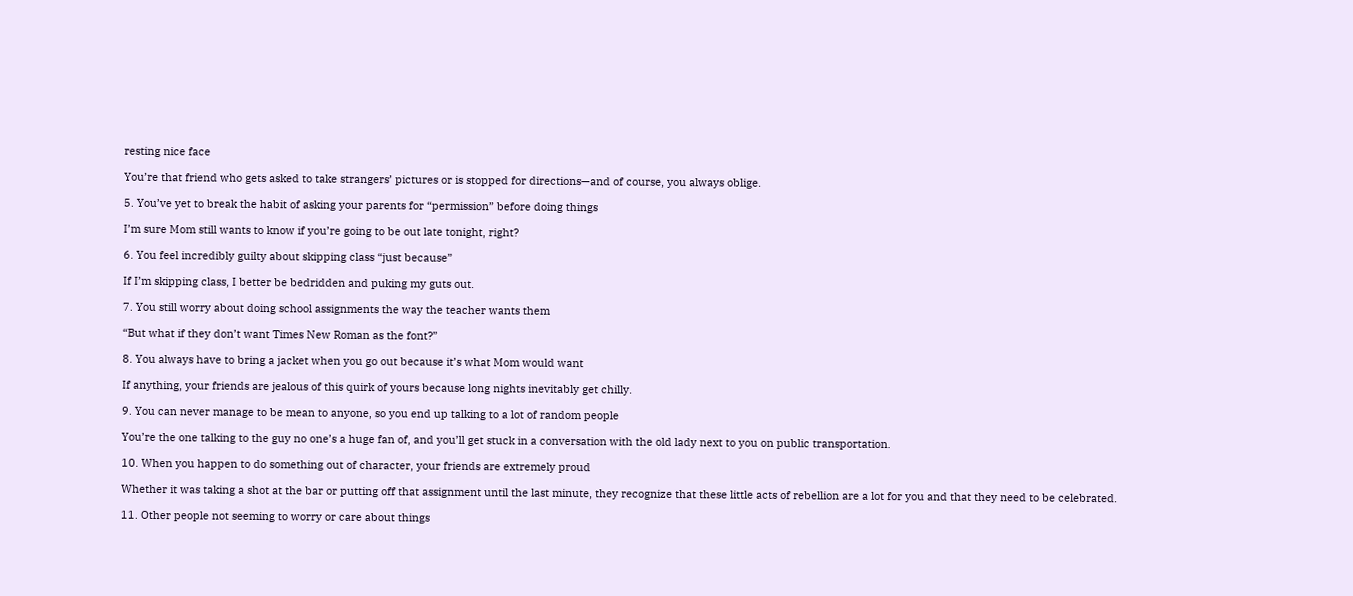resting nice face

You’re that friend who gets asked to take strangers’ pictures or is stopped for directions—and of course, you always oblige.

5. You’ve yet to break the habit of asking your parents for “permission” before doing things

I’m sure Mom still wants to know if you’re going to be out late tonight, right?

6. You feel incredibly guilty about skipping class “just because”

If I’m skipping class, I better be bedridden and puking my guts out.

7. You still worry about doing school assignments the way the teacher wants them

“But what if they don’t want Times New Roman as the font?”

8. You always have to bring a jacket when you go out because it’s what Mom would want

If anything, your friends are jealous of this quirk of yours because long nights inevitably get chilly.

9. You can never manage to be mean to anyone, so you end up talking to a lot of random people

You’re the one talking to the guy no one’s a huge fan of, and you’ll get stuck in a conversation with the old lady next to you on public transportation.

10. When you happen to do something out of character, your friends are extremely proud

Whether it was taking a shot at the bar or putting off that assignment until the last minute, they recognize that these little acts of rebellion are a lot for you and that they need to be celebrated.

11. Other people not seeming to worry or care about things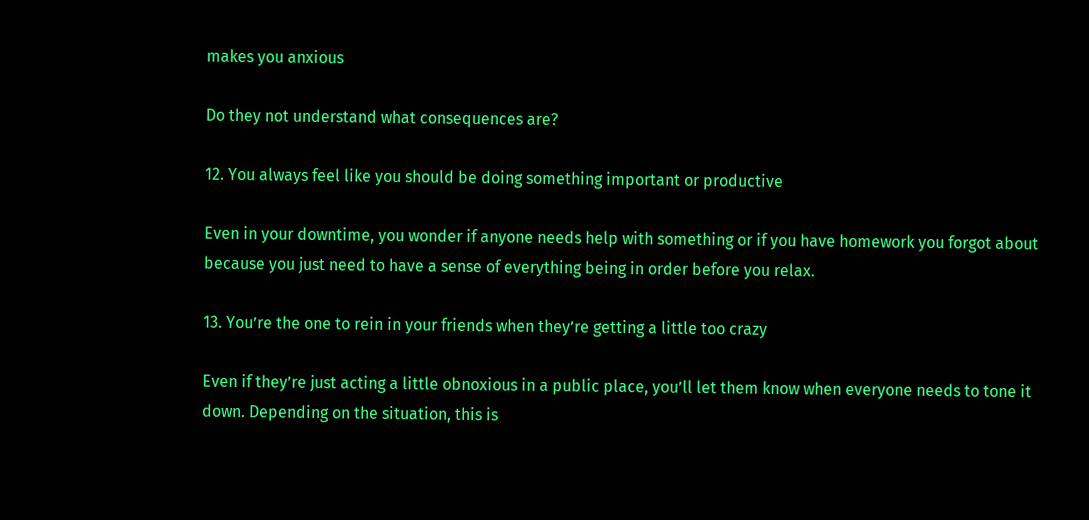makes you anxious

Do they not understand what consequences are?

12. You always feel like you should be doing something important or productive

Even in your downtime, you wonder if anyone needs help with something or if you have homework you forgot about because you just need to have a sense of everything being in order before you relax.

13. You’re the one to rein in your friends when they’re getting a little too crazy

Even if they’re just acting a little obnoxious in a public place, you’ll let them know when everyone needs to tone it down. Depending on the situation, this is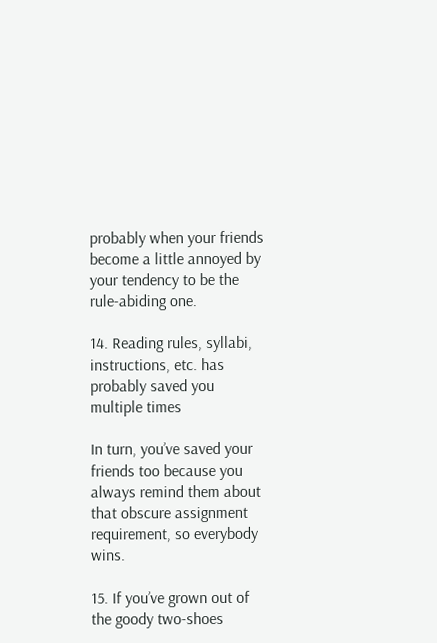probably when your friends become a little annoyed by your tendency to be the rule-abiding one.

14. Reading rules, syllabi, instructions, etc. has probably saved you multiple times

In turn, you’ve saved your friends too because you always remind them about that obscure assignment requirement, so everybody wins.

15. If you’ve grown out of the goody two-shoes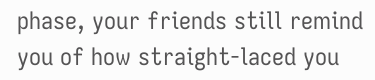phase, your friends still remind you of how straight-laced you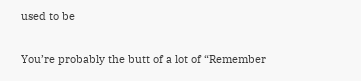used to be

You’re probably the butt of a lot of “Remember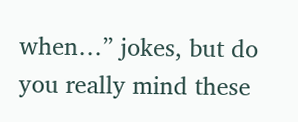when…” jokes, but do you really mind these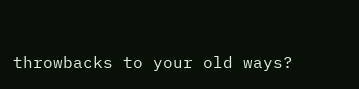throwbacks to your old ways?